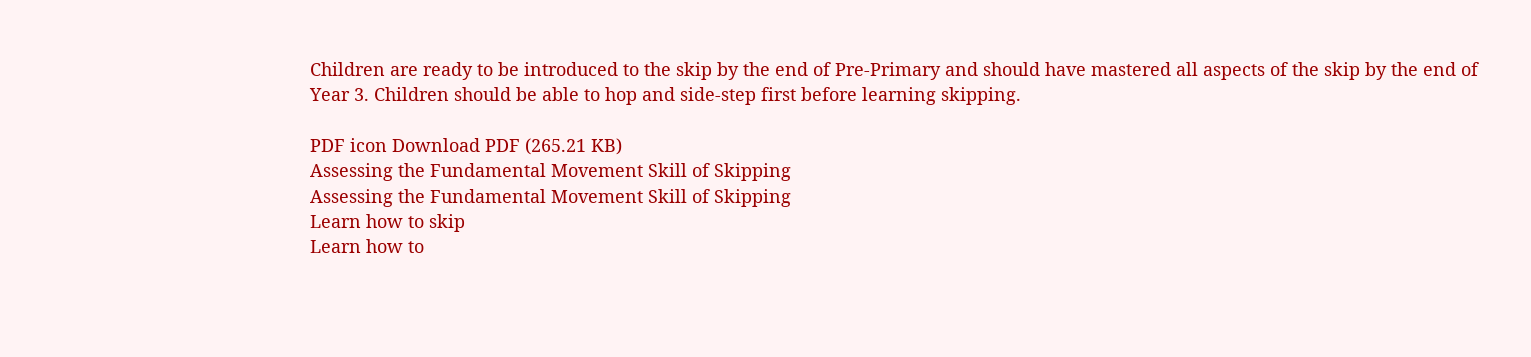Children are ready to be introduced to the skip by the end of Pre-Primary and should have mastered all aspects of the skip by the end of Year 3. Children should be able to hop and side-step first before learning skipping.

PDF icon Download PDF (265.21 KB)
Assessing the Fundamental Movement Skill of Skipping
Assessing the Fundamental Movement Skill of Skipping
Learn how to skip
Learn how to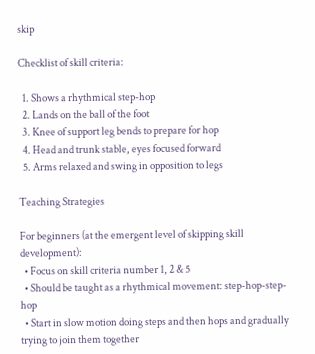skip

Checklist of skill criteria:

  1. Shows a rhythmical step-hop
  2. Lands on the ball of the foot
  3. Knee of support leg bends to prepare for hop
  4. Head and trunk stable, eyes focused forward
  5. Arms relaxed and swing in opposition to legs

Teaching Strategies

For beginners (at the emergent level of skipping skill development):
  • Focus on skill criteria number 1, 2 & 5
  • Should be taught as a rhythmical movement: step-hop-step-hop
  • Start in slow motion doing steps and then hops and gradually trying to join them together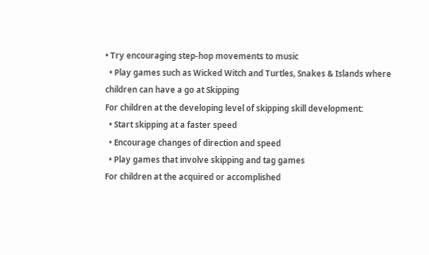• Try encouraging step-hop movements to music
  • Play games such as Wicked Witch and Turtles, Snakes & Islands where children can have a go at Skipping
For children at the developing level of skipping skill development:
  • Start skipping at a faster speed
  • Encourage changes of direction and speed
  • Play games that involve skipping and tag games
For children at the acquired or accomplished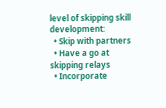level of skipping skill development:
  • Skip with partners
  • Have a go at skipping relays
  • Incorporate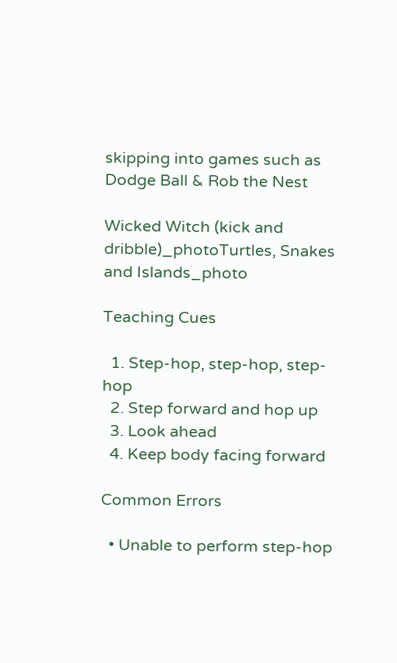skipping into games such as Dodge Ball & Rob the Nest

Wicked Witch (kick and dribble)_photoTurtles, Snakes and Islands_photo

Teaching Cues

  1. Step-hop, step-hop, step-hop
  2. Step forward and hop up
  3. Look ahead
  4. Keep body facing forward

Common Errors

  • Unable to perform step-hop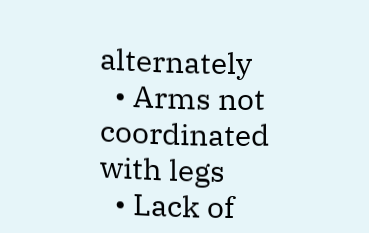alternately
  • Arms not coordinated with legs
  • Lack of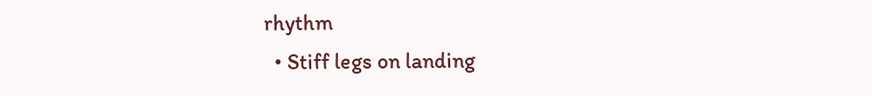rhythm
  • Stiff legs on landing